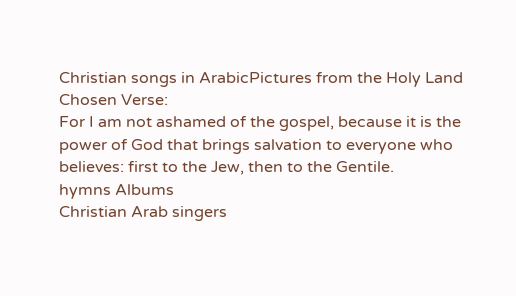Christian songs in ArabicPictures from the Holy Land
Chosen Verse:
For I am not ashamed of the gospel, because it is the power of God that brings salvation to everyone who believes: first to the Jew, then to the Gentile.
hymns Albums
Christian Arab singers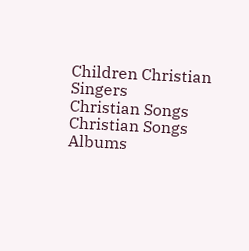Children Christian Singers
Christian Songs
Christian Songs Albums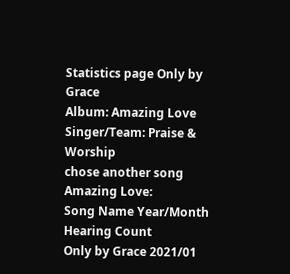Statistics page Only by Grace
Album: Amazing Love
Singer/Team: Praise & Worship
chose another song Amazing Love:
Song Name Year/Month Hearing Count
Only by Grace 2021/01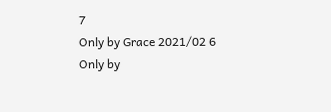7
Only by Grace 2021/02 6
Only by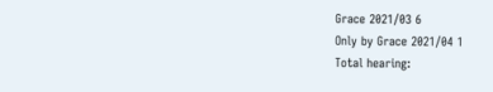Grace 2021/03 6
Only by Grace 2021/04 1
Total hearing: